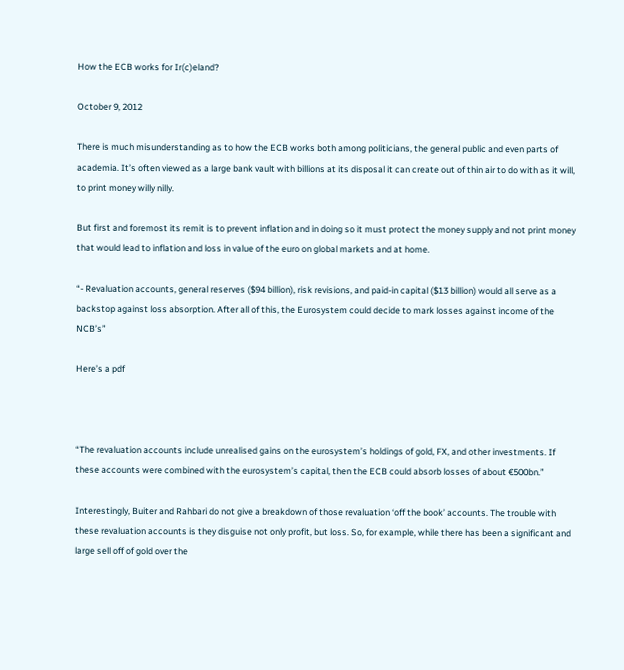How the ECB works for Ir(c)eland?

October 9, 2012

There is much misunderstanding as to how the ECB works both among politicians, the general public and even parts of academia. It’s often viewed as a large bank vault with billions at its disposal it can create out of thin air to do with as it will, to print money willy nilly.

But first and foremost its remit is to prevent inflation and in doing so it must protect the money supply and not print money that would lead to inflation and loss in value of the euro on global markets and at home.

“- Revaluation accounts, general reserves ($94 billion), risk revisions, and paid-in capital ($13 billion) would all serve as a backstop against loss absorption. After all of this, the Eurosystem could decide to mark losses against income of the NCB’s”

Here’s a pdf



“The revaluation accounts include unrealised gains on the eurosystem’s holdings of gold, FX, and other investments. If these accounts were combined with the eurosystem’s capital, then the ECB could absorb losses of about €500bn.”

Interestingly, Buiter and Rahbari do not give a breakdown of those revaluation ‘off the book’ accounts. The trouble with these revaluation accounts is they disguise not only profit, but loss. So, for example, while there has been a significant and large sell off of gold over the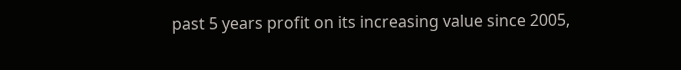past 5 years profit on its increasing value since 2005,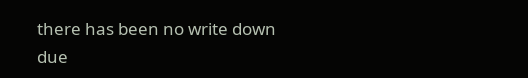there has been no write down due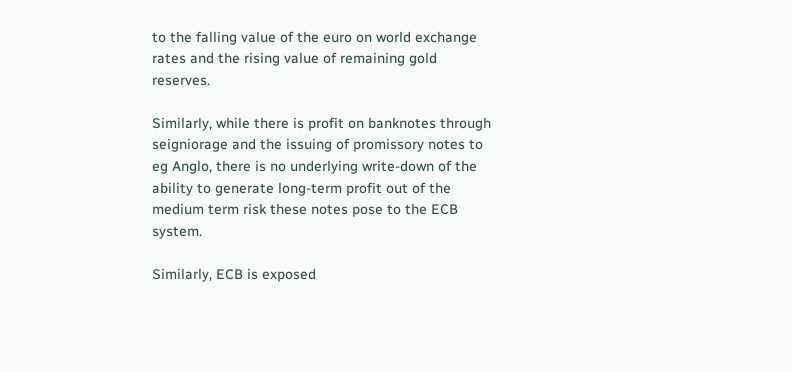to the falling value of the euro on world exchange rates and the rising value of remaining gold reserves.

Similarly, while there is profit on banknotes through seigniorage and the issuing of promissory notes to eg Anglo, there is no underlying write-down of the ability to generate long-term profit out of the medium term risk these notes pose to the ECB system.

Similarly, ECB is exposed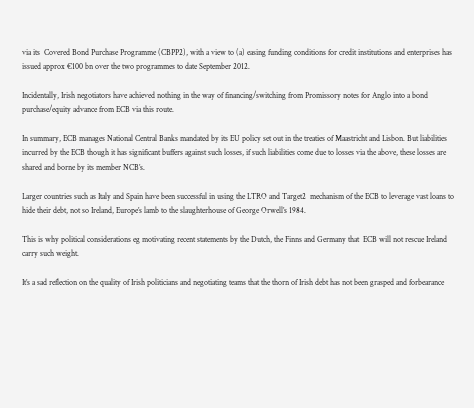via its  Covered Bond Purchase Programme (CBPP2), with a view to (a) easing funding conditions for credit institutions and enterprises has issued approx €100 bn over the two programmes to date September 2012.

Incidentally, Irish negotiators have achieved nothing in the way of financing/switching from Promissory notes for Anglo into a bond purchase/equity advance from ECB via this route.

In summary, ECB manages National Central Banks mandated by its EU policy set out in the treaties of Maastricht and Lisbon. But liabilities incurred by the ECB though it has significant buffers against such losses, if such liabilities come due to losses via the above, these losses are shared and borne by its member NCB’s.

Larger countries such as Italy and Spain have been successful in using the LTRO and Target2  mechanism of the ECB to leverage vast loans to hide their debt, not so Ireland, Europe’s lamb to the slaughterhouse of George Orwell’s 1984.

This is why political considerations eg motivating recent statements by the Dutch, the Finns and Germany that  ECB will not rescue Ireland carry such weight.

It’s a sad reflection on the quality of Irish politicians and negotiating teams that the thorn of Irish debt has not been grasped and forbearance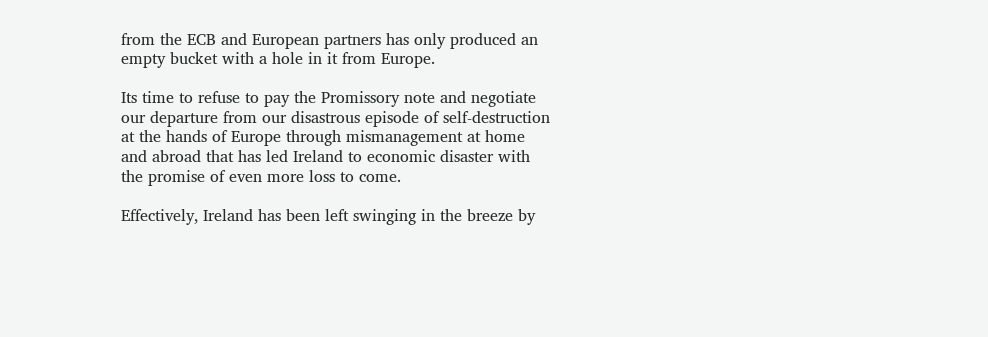from the ECB and European partners has only produced an empty bucket with a hole in it from Europe.

Its time to refuse to pay the Promissory note and negotiate our departure from our disastrous episode of self-destruction at the hands of Europe through mismanagement at home and abroad that has led Ireland to economic disaster with the promise of even more loss to come.

Effectively, Ireland has been left swinging in the breeze by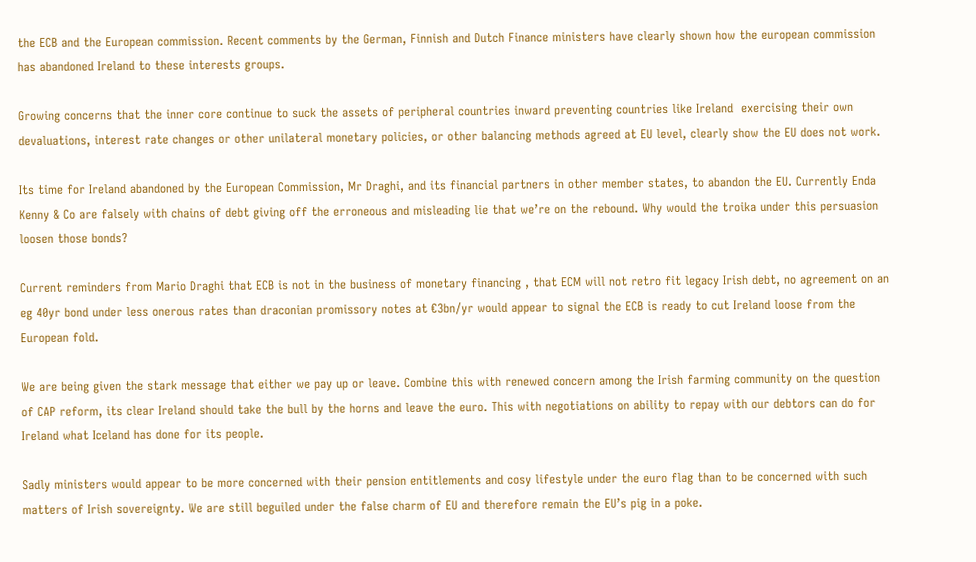the ECB and the European commission. Recent comments by the German, Finnish and Dutch Finance ministers have clearly shown how the european commission has abandoned Ireland to these interests groups.

Growing concerns that the inner core continue to suck the assets of peripheral countries inward preventing countries like Ireland  exercising their own devaluations, interest rate changes or other unilateral monetary policies, or other balancing methods agreed at EU level, clearly show the EU does not work.

Its time for Ireland abandoned by the European Commission, Mr Draghi, and its financial partners in other member states, to abandon the EU. Currently Enda Kenny & Co are falsely with chains of debt giving off the erroneous and misleading lie that we’re on the rebound. Why would the troika under this persuasion loosen those bonds?

Current reminders from Mario Draghi that ECB is not in the business of monetary financing , that ECM will not retro fit legacy Irish debt, no agreement on an eg 40yr bond under less onerous rates than draconian promissory notes at €3bn/yr would appear to signal the ECB is ready to cut Ireland loose from the European fold.

We are being given the stark message that either we pay up or leave. Combine this with renewed concern among the Irish farming community on the question of CAP reform, its clear Ireland should take the bull by the horns and leave the euro. This with negotiations on ability to repay with our debtors can do for Ireland what Iceland has done for its people.

Sadly ministers would appear to be more concerned with their pension entitlements and cosy lifestyle under the euro flag than to be concerned with such matters of Irish sovereignty. We are still beguiled under the false charm of EU and therefore remain the EU’s pig in a poke.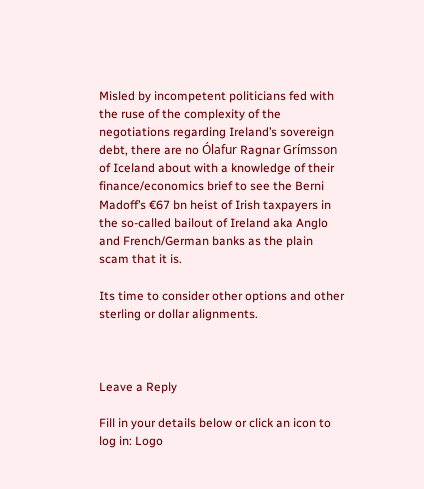Misled by incompetent politicians fed with the ruse of the complexity of the negotiations regarding Ireland’s sovereign debt, there are no Ólafur Ragnar Grímsson of Iceland about with a knowledge of their finance/economics brief to see the Berni Madoff’s €67 bn heist of Irish taxpayers in the so-called bailout of Ireland aka Anglo and French/German banks as the plain scam that it is.

Its time to consider other options and other sterling or dollar alignments.



Leave a Reply

Fill in your details below or click an icon to log in: Logo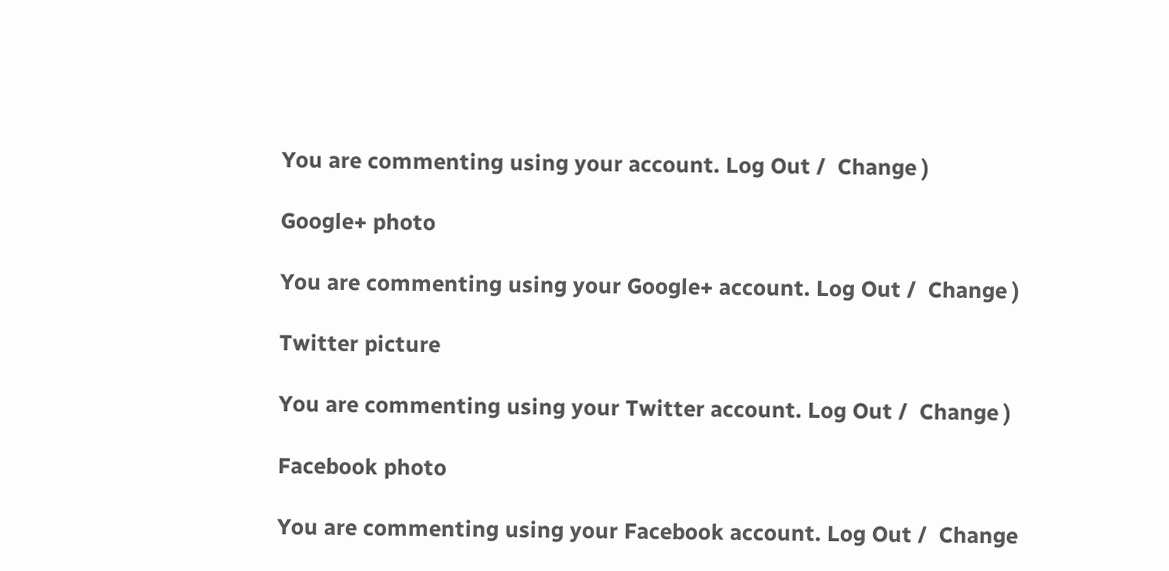You are commenting using your account. Log Out /  Change )

Google+ photo

You are commenting using your Google+ account. Log Out /  Change )

Twitter picture

You are commenting using your Twitter account. Log Out /  Change )

Facebook photo

You are commenting using your Facebook account. Log Out /  Change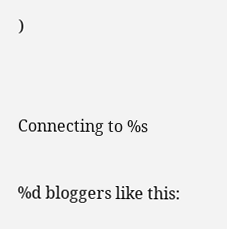)


Connecting to %s

%d bloggers like this: